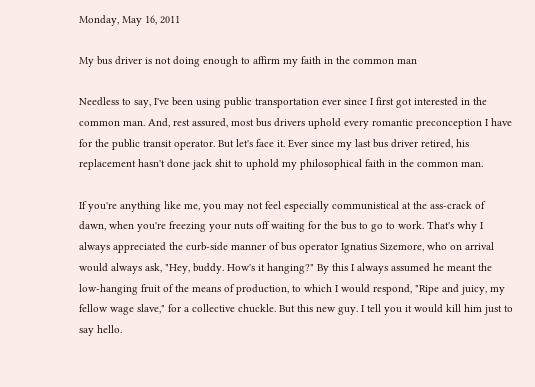Monday, May 16, 2011

My bus driver is not doing enough to affirm my faith in the common man

Needless to say, I've been using public transportation ever since I first got interested in the common man. And, rest assured, most bus drivers uphold every romantic preconception I have for the public transit operator. But let's face it. Ever since my last bus driver retired, his replacement hasn't done jack shit to uphold my philosophical faith in the common man.

If you're anything like me, you may not feel especially communistical at the ass-crack of dawn, when you're freezing your nuts off waiting for the bus to go to work. That's why I always appreciated the curb-side manner of bus operator Ignatius Sizemore, who on arrival would always ask, "Hey, buddy. How's it hanging?" By this I always assumed he meant the low-hanging fruit of the means of production, to which I would respond, "Ripe and juicy, my fellow wage slave," for a collective chuckle. But this new guy. I tell you it would kill him just to say hello.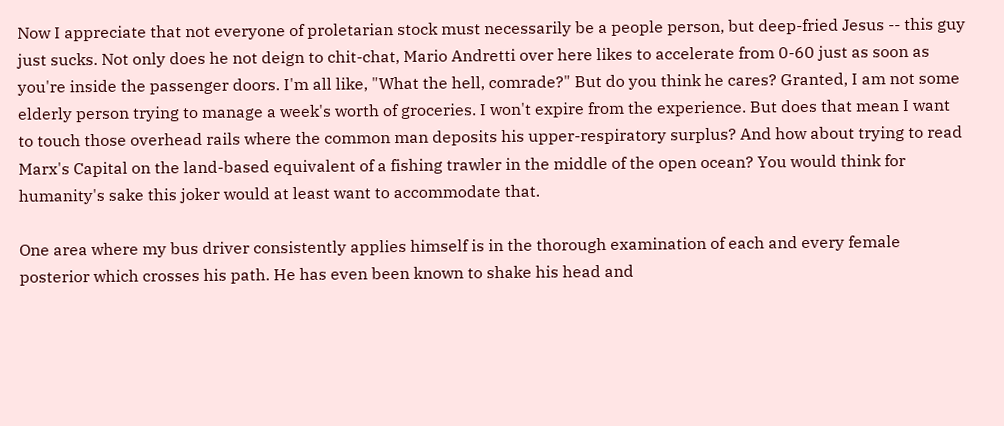Now I appreciate that not everyone of proletarian stock must necessarily be a people person, but deep-fried Jesus -- this guy just sucks. Not only does he not deign to chit-chat, Mario Andretti over here likes to accelerate from 0-60 just as soon as you're inside the passenger doors. I'm all like, "What the hell, comrade?" But do you think he cares? Granted, I am not some elderly person trying to manage a week's worth of groceries. I won't expire from the experience. But does that mean I want to touch those overhead rails where the common man deposits his upper-respiratory surplus? And how about trying to read Marx's Capital on the land-based equivalent of a fishing trawler in the middle of the open ocean? You would think for humanity's sake this joker would at least want to accommodate that.

One area where my bus driver consistently applies himself is in the thorough examination of each and every female posterior which crosses his path. He has even been known to shake his head and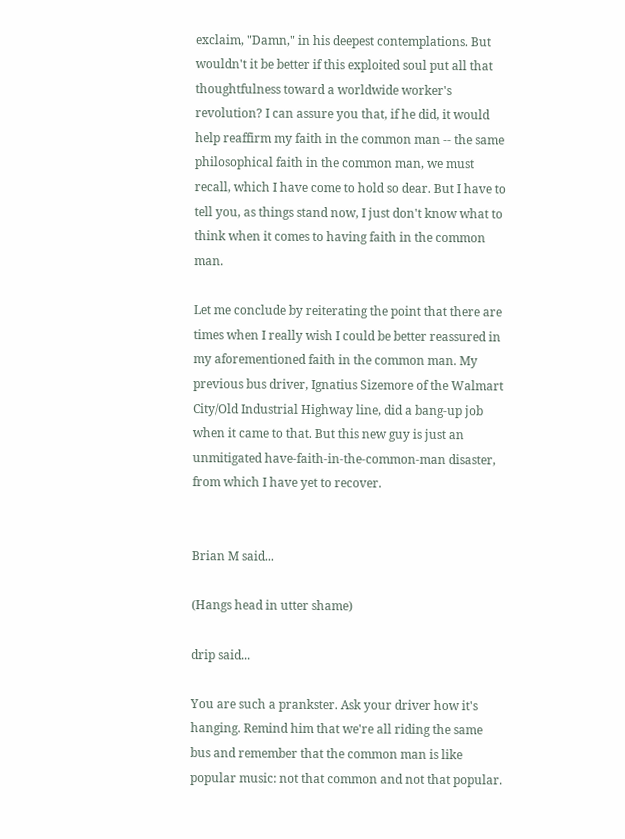exclaim, "Damn," in his deepest contemplations. But wouldn't it be better if this exploited soul put all that thoughtfulness toward a worldwide worker's revolution? I can assure you that, if he did, it would help reaffirm my faith in the common man -- the same philosophical faith in the common man, we must recall, which I have come to hold so dear. But I have to tell you, as things stand now, I just don't know what to think when it comes to having faith in the common man.

Let me conclude by reiterating the point that there are times when I really wish I could be better reassured in my aforementioned faith in the common man. My previous bus driver, Ignatius Sizemore of the Walmart City/Old Industrial Highway line, did a bang-up job when it came to that. But this new guy is just an unmitigated have-faith-in-the-common-man disaster, from which I have yet to recover.


Brian M said...

(Hangs head in utter shame)

drip said...

You are such a prankster. Ask your driver how it's hanging. Remind him that we're all riding the same bus and remember that the common man is like popular music: not that common and not that popular.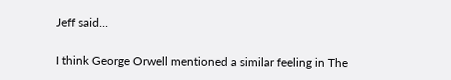Jeff said...

I think George Orwell mentioned a similar feeling in The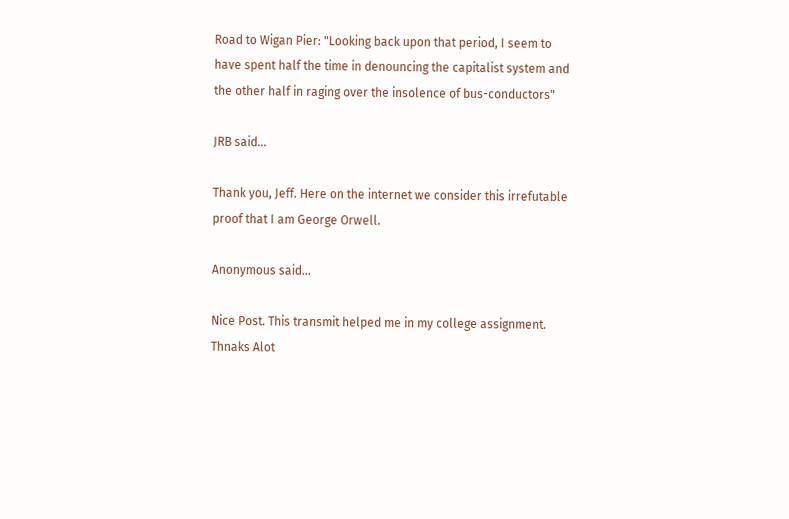Road to Wigan Pier: "Looking back upon that period, I seem to have spent half the time in denouncing the capitalist system and the other half in raging over the insolence of bus-conductors"

JRB said...

Thank you, Jeff. Here on the internet we consider this irrefutable proof that I am George Orwell.

Anonymous said...

Nice Post. This transmit helped me in my college assignment. Thnaks Alot